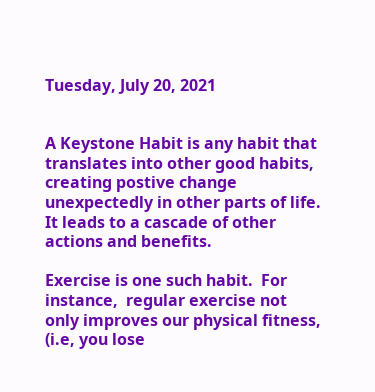Tuesday, July 20, 2021


A Keystone Habit is any habit that translates into other good habits, creating postive change unexpectedly in other parts of life.  It leads to a cascade of other actions and benefits.

Exercise is one such habit.  For instance,  regular exercise not only improves our physical fitness, (i.e, you lose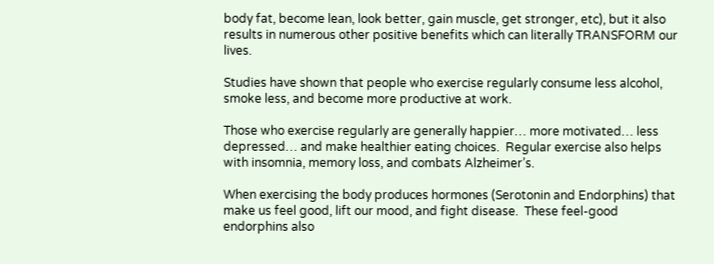body fat, become lean, look better, gain muscle, get stronger, etc), but it also results in numerous other positive benefits which can literally TRANSFORM our lives.

Studies have shown that people who exercise regularly consume less alcohol, smoke less, and become more productive at work.

Those who exercise regularly are generally happier… more motivated… less depressed… and make healthier eating choices.  Regular exercise also helps with insomnia, memory loss, and combats Alzheimer’s.

When exercising the body produces hormones (Serotonin and Endorphins) that make us feel good, lift our mood, and fight disease.  These feel-good endorphins also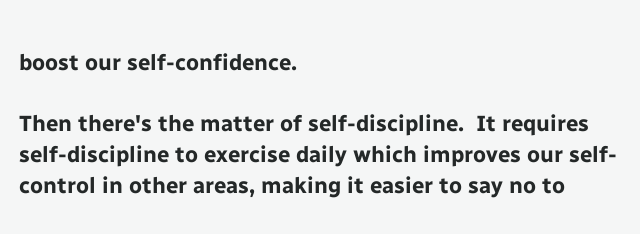boost our self-confidence.

Then there's the matter of self-discipline.  It requires self-discipline to exercise daily which improves our self-control in other areas, making it easier to say no to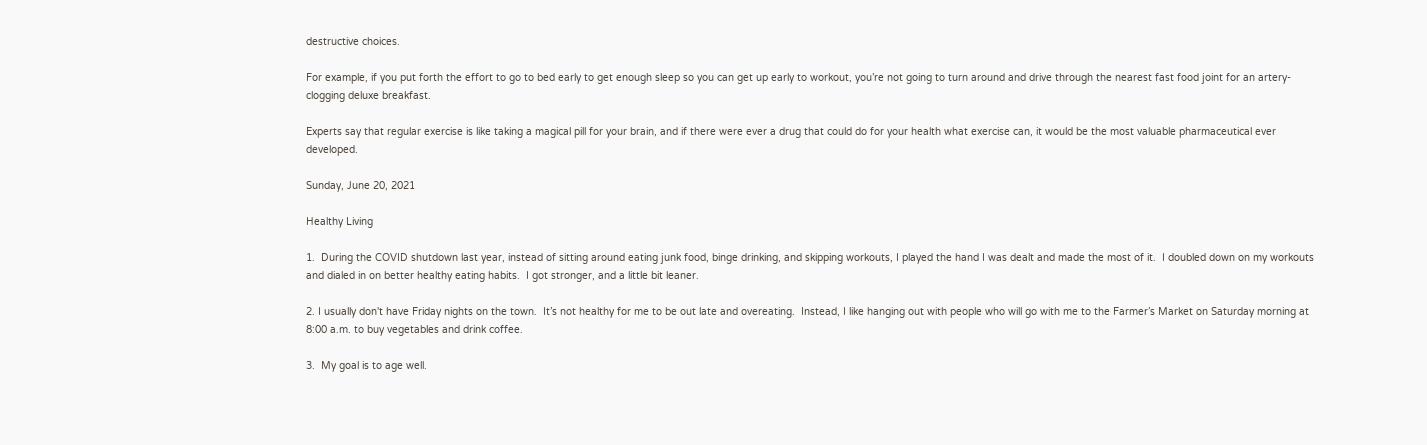destructive choices.

For example, if you put forth the effort to go to bed early to get enough sleep so you can get up early to workout, you’re not going to turn around and drive through the nearest fast food joint for an artery-clogging deluxe breakfast.

Experts say that regular exercise is like taking a magical pill for your brain, and if there were ever a drug that could do for your health what exercise can, it would be the most valuable pharmaceutical ever developed.

Sunday, June 20, 2021

Healthy Living

1.  During the COVID shutdown last year, instead of sitting around eating junk food, binge drinking, and skipping workouts, I played the hand I was dealt and made the most of it.  I doubled down on my workouts and dialed in on better healthy eating habits.  I got stronger, and a little bit leaner.

2. I usually don't have Friday nights on the town.  It’s not healthy for me to be out late and overeating.  Instead, I like hanging out with people who will go with me to the Farmer’s Market on Saturday morning at 8:00 a.m. to buy vegetables and drink coffee.

3.  My goal is to age well.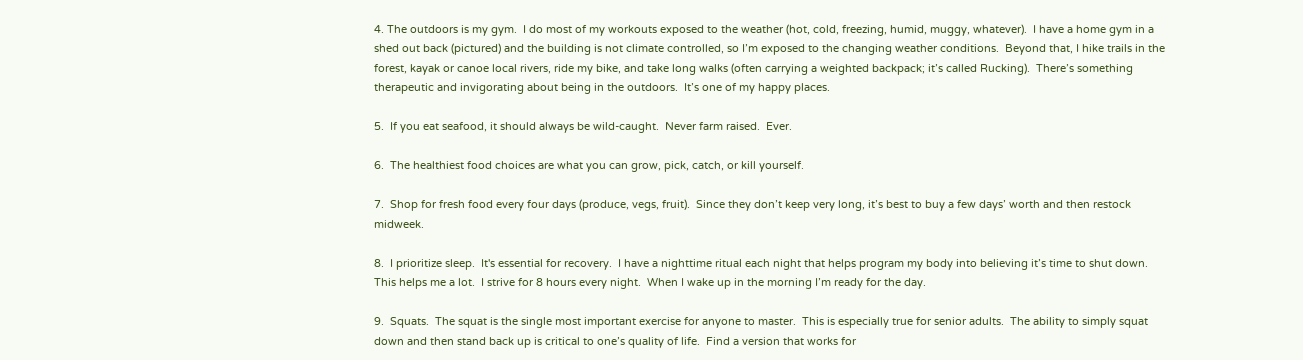4. The outdoors is my gym.  I do most of my workouts exposed to the weather (hot, cold, freezing, humid, muggy, whatever).  I have a home gym in a shed out back (pictured) and the building is not climate controlled, so I’m exposed to the changing weather conditions.  Beyond that, I hike trails in the forest, kayak or canoe local rivers, ride my bike, and take long walks (often carrying a weighted backpack; it’s called Rucking).  There’s something therapeutic and invigorating about being in the outdoors.  It’s one of my happy places.

5.  If you eat seafood, it should always be wild-caught.  Never farm raised.  Ever.

6.  The healthiest food choices are what you can grow, pick, catch, or kill yourself.

7.  Shop for fresh food every four days (produce, vegs, fruit).  Since they don’t keep very long, it’s best to buy a few days’ worth and then restock midweek.

8.  I prioritize sleep.  It's essential for recovery.  I have a nighttime ritual each night that helps program my body into believing it’s time to shut down.  This helps me a lot.  I strive for 8 hours every night.  When I wake up in the morning I’m ready for the day.

9.  Squats.  The squat is the single most important exercise for anyone to master.  This is especially true for senior adults.  The ability to simply squat down and then stand back up is critical to one’s quality of life.  Find a version that works for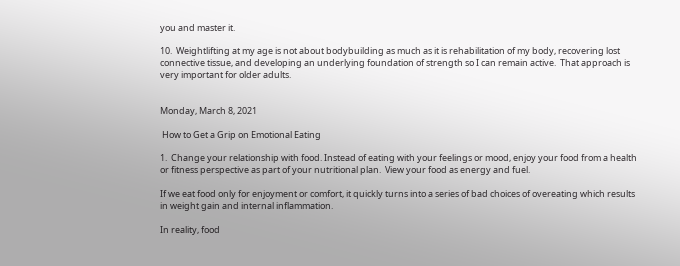you and master it.

10.  Weightlifting at my age is not about bodybuilding as much as it is rehabilitation of my body, recovering lost connective tissue, and developing an underlying foundation of strength so I can remain active.  That approach is very important for older adults.


Monday, March 8, 2021

 How to Get a Grip on Emotional Eating

1.  Change your relationship with food. Instead of eating with your feelings or mood, enjoy your food from a health or fitness perspective as part of your nutritional plan.  View your food as energy and fuel.

If we eat food only for enjoyment or comfort, it quickly turns into a series of bad choices of overeating which results in weight gain and internal inflammation.

In reality, food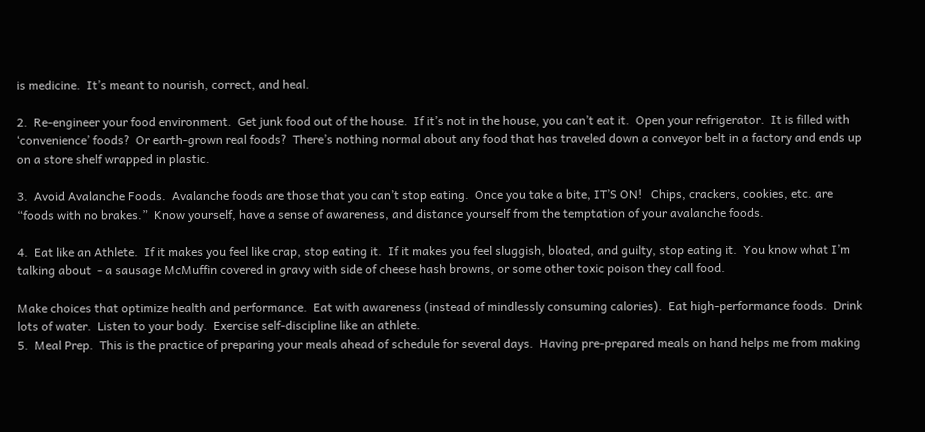is medicine.  It’s meant to nourish, correct, and heal.

2.  Re-engineer your food environment.  Get junk food out of the house.  If it’s not in the house, you can’t eat it.  Open your refrigerator.  It is filled with ‘convenience’ foods?  Or earth-grown real foods?  There’s nothing normal about any food that has traveled down a conveyor belt in a factory and ends up on a store shelf wrapped in plastic.

3.  Avoid Avalanche Foods.  Avalanche foods are those that you can’t stop eating.  Once you take a bite, IT’S ON!   Chips, crackers, cookies, etc. are “foods with no brakes.”  Know yourself, have a sense of awareness, and distance yourself from the temptation of your avalanche foods.

4.  Eat like an Athlete.  If it makes you feel like crap, stop eating it.  If it makes you feel sluggish, bloated, and guilty, stop eating it.  You know what I’m talking about  - a sausage McMuffin covered in gravy with side of cheese hash browns, or some other toxic poison they call food.

Make choices that optimize health and performance.  Eat with awareness (instead of mindlessly consuming calories).  Eat high-performance foods.  Drink lots of water.  Listen to your body.  Exercise self-discipline like an athlete.
5.  Meal Prep.  This is the practice of preparing your meals ahead of schedule for several days.  Having pre-prepared meals on hand helps me from making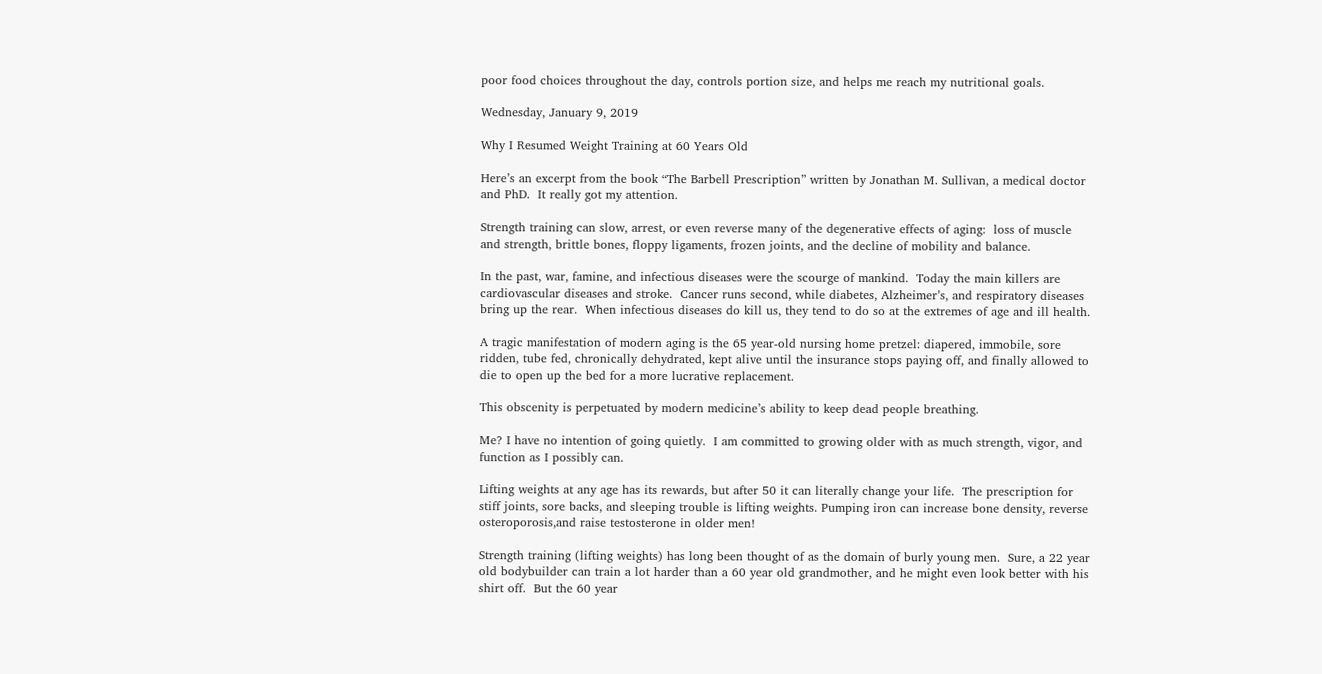poor food choices throughout the day, controls portion size, and helps me reach my nutritional goals.

Wednesday, January 9, 2019

Why I Resumed Weight Training at 60 Years Old

Here’s an excerpt from the book “The Barbell Prescription” written by Jonathan M. Sullivan, a medical doctor and PhD.  It really got my attention.

Strength training can slow, arrest, or even reverse many of the degenerative effects of aging:  loss of muscle and strength, brittle bones, floppy ligaments, frozen joints, and the decline of mobility and balance.

In the past, war, famine, and infectious diseases were the scourge of mankind.  Today the main killers are cardiovascular diseases and stroke.  Cancer runs second, while diabetes, Alzheimer’s, and respiratory diseases bring up the rear.  When infectious diseases do kill us, they tend to do so at the extremes of age and ill health.

A tragic manifestation of modern aging is the 65 year-old nursing home pretzel: diapered, immobile, sore ridden, tube fed, chronically dehydrated, kept alive until the insurance stops paying off, and finally allowed to die to open up the bed for a more lucrative replacement.

This obscenity is perpetuated by modern medicine’s ability to keep dead people breathing.

Me? I have no intention of going quietly.  I am committed to growing older with as much strength, vigor, and function as I possibly can.

Lifting weights at any age has its rewards, but after 50 it can literally change your life.  The prescription for stiff joints, sore backs, and sleeping trouble is lifting weights. Pumping iron can increase bone density, reverse osteroporosis,and raise testosterone in older men!

Strength training (lifting weights) has long been thought of as the domain of burly young men.  Sure, a 22 year old bodybuilder can train a lot harder than a 60 year old grandmother, and he might even look better with his shirt off.  But the 60 year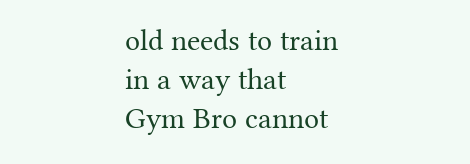old needs to train in a way that Gym Bro cannot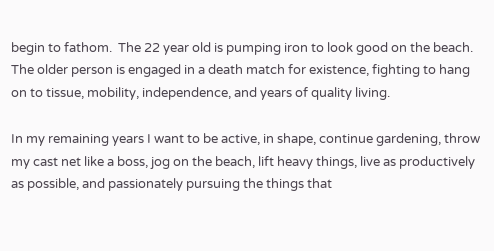begin to fathom.  The 22 year old is pumping iron to look good on the beach.  The older person is engaged in a death match for existence, fighting to hang on to tissue, mobility, independence, and years of quality living.

In my remaining years I want to be active, in shape, continue gardening, throw my cast net like a boss, jog on the beach, lift heavy things, live as productively as possible, and passionately pursuing the things that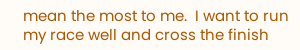mean the most to me.  I want to run my race well and cross the finish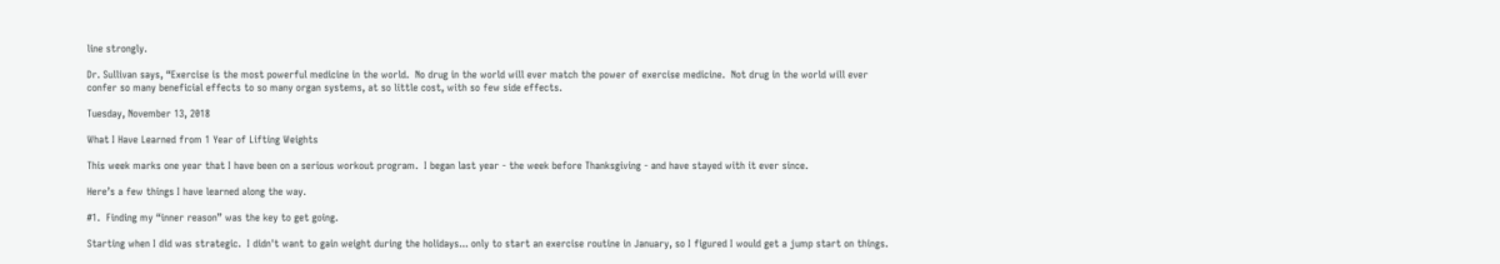line strongly.

Dr. Sullivan says, “Exercise is the most powerful medicine in the world.  No drug in the world will ever match the power of exercise medicine.  Not drug in the world will ever confer so many beneficial effects to so many organ systems, at so little cost, with so few side effects.

Tuesday, November 13, 2018

What I Have Learned from 1 Year of Lifting Weights

This week marks one year that I have been on a serious workout program.  I began last year - the week before Thanksgiving - and have stayed with it ever since.

Here’s a few things I have learned along the way.

#1.  Finding my “inner reason” was the key to get going.

Starting when I did was strategic.  I didn't want to gain weight during the holidays... only to start an exercise routine in January, so I figured I would get a jump start on things.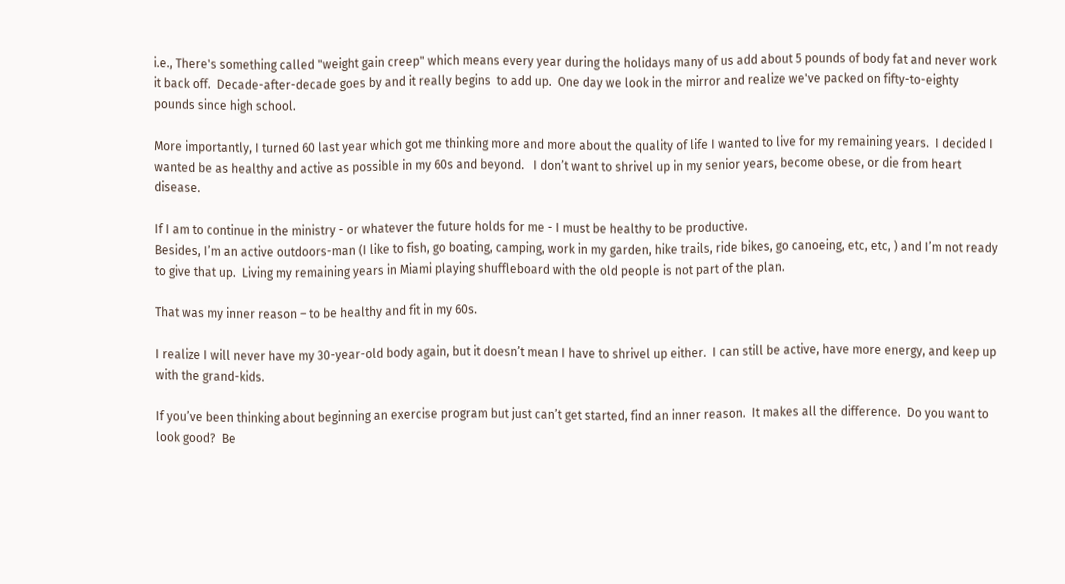i.e., There's something called "weight gain creep" which means every year during the holidays many of us add about 5 pounds of body fat and never work it back off.  Decade-after-decade goes by and it really begins  to add up.  One day we look in the mirror and realize we've packed on fifty-to-eighty pounds since high school.

More importantly, I turned 60 last year which got me thinking more and more about the quality of life I wanted to live for my remaining years.  I decided I wanted be as healthy and active as possible in my 60s and beyond.   I don’t want to shrivel up in my senior years, become obese, or die from heart disease.

If I am to continue in the ministry - or whatever the future holds for me - I must be healthy to be productive.
Besides, I’m an active outdoors-man (I like to fish, go boating, camping, work in my garden, hike trails, ride bikes, go canoeing, etc, etc, ) and I’m not ready to give that up.  Living my remaining years in Miami playing shuffleboard with the old people is not part of the plan.

That was my inner reason – to be healthy and fit in my 60s.

I realize I will never have my 30-year-old body again, but it doesn’t mean I have to shrivel up either.  I can still be active, have more energy, and keep up with the grand-kids.

If you’ve been thinking about beginning an exercise program but just can’t get started, find an inner reason.  It makes all the difference.  Do you want to look good?  Be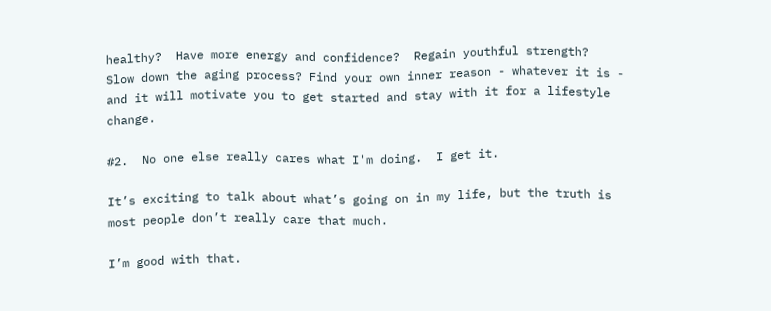healthy?  Have more energy and confidence?  Regain youthful strength?  Slow down the aging process? Find your own inner reason - whatever it is - and it will motivate you to get started and stay with it for a lifestyle change.

#2.  No one else really cares what I'm doing.  I get it.

It’s exciting to talk about what’s going on in my life, but the truth is most people don’t really care that much.

I’m good with that.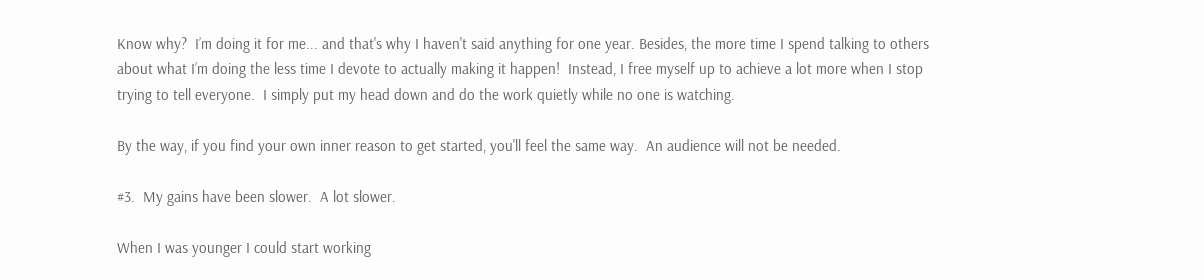Know why?  I’m doing it for me... and that's why I haven't said anything for one year. Besides, the more time I spend talking to others about what I’m doing the less time I devote to actually making it happen!  Instead, I free myself up to achieve a lot more when I stop trying to tell everyone.  I simply put my head down and do the work quietly while no one is watching.

By the way, if you find your own inner reason to get started, you'll feel the same way.  An audience will not be needed.

#3.  My gains have been slower.  A lot slower.

When I was younger I could start working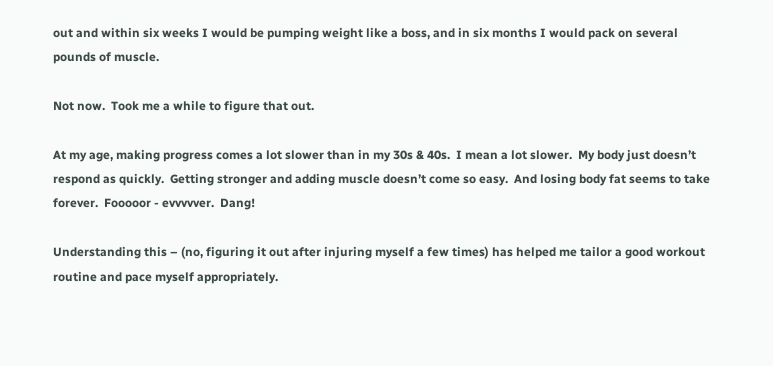out and within six weeks I would be pumping weight like a boss, and in six months I would pack on several pounds of muscle.

Not now.  Took me a while to figure that out.

At my age, making progress comes a lot slower than in my 30s & 40s.  I mean a lot slower.  My body just doesn’t respond as quickly.  Getting stronger and adding muscle doesn’t come so easy.  And losing body fat seems to take forever.  Fooooor - evvvvver.  Dang!

Understanding this – (no, figuring it out after injuring myself a few times) has helped me tailor a good workout routine and pace myself appropriately.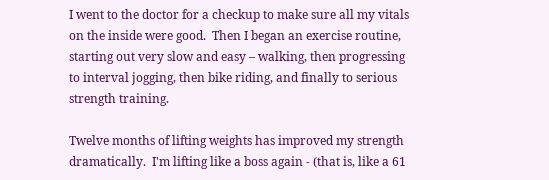I went to the doctor for a checkup to make sure all my vitals on the inside were good.  Then I began an exercise routine, starting out very slow and easy – walking, then progressing to interval jogging, then bike riding, and finally to serious strength training.

Twelve months of lifting weights has improved my strength dramatically.  I'm lifting like a boss again - (that is, like a 61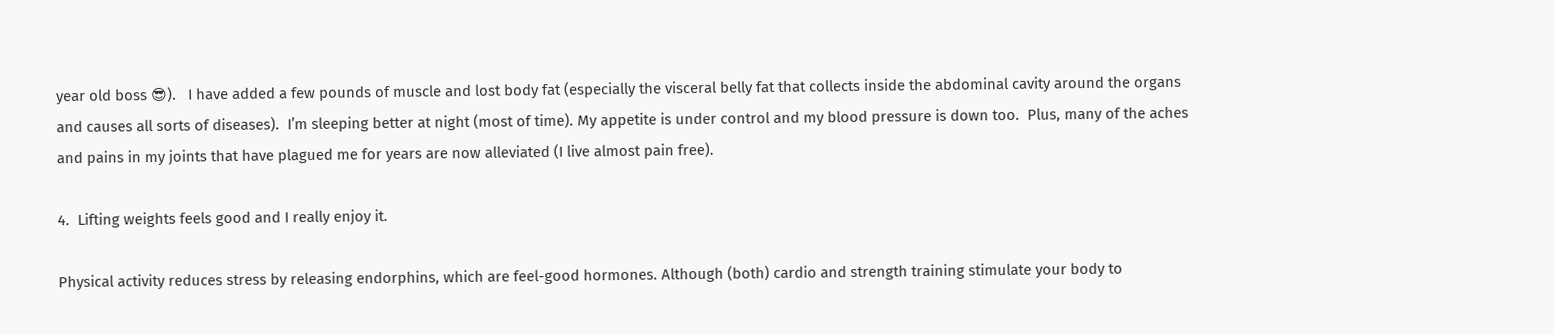year old boss 😎).   I have added a few pounds of muscle and lost body fat (especially the visceral belly fat that collects inside the abdominal cavity around the organs and causes all sorts of diseases).  I’m sleeping better at night (most of time). My appetite is under control and my blood pressure is down too.  Plus, many of the aches and pains in my joints that have plagued me for years are now alleviated (I live almost pain free).

4.  Lifting weights feels good and I really enjoy it.

Physical activity reduces stress by releasing endorphins, which are feel-good hormones. Although (both) cardio and strength training stimulate your body to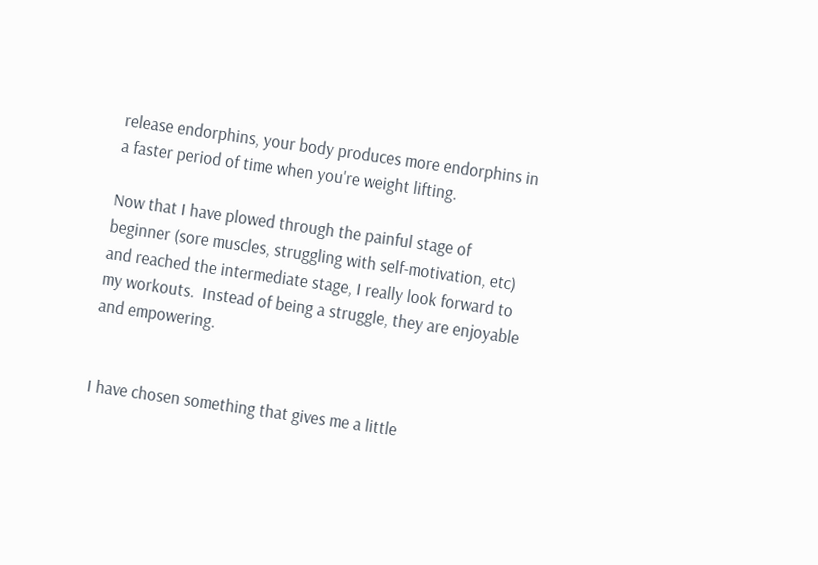release endorphins, your body produces more endorphins in a faster period of time when you're weight lifting.

Now that I have plowed through the painful stage of beginner (sore muscles, struggling with self-motivation, etc) and reached the intermediate stage, I really look forward to my workouts.  Instead of being a struggle, they are enjoyable and empowering.


I have chosen something that gives me a little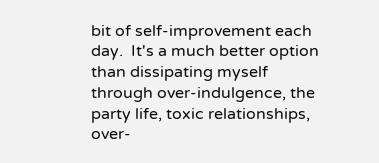bit of self-improvement each day.  It's a much better option than dissipating myself through over-indulgence, the party life, toxic relationships, over-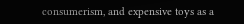consumerism, and expensive toys as a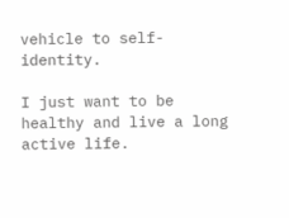vehicle to self-identity.

I just want to be healthy and live a long active life.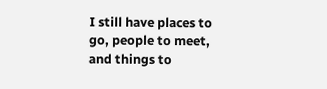I still have places to go, people to meet, and things to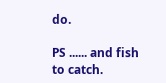do.

PS ...... and fish to catch.